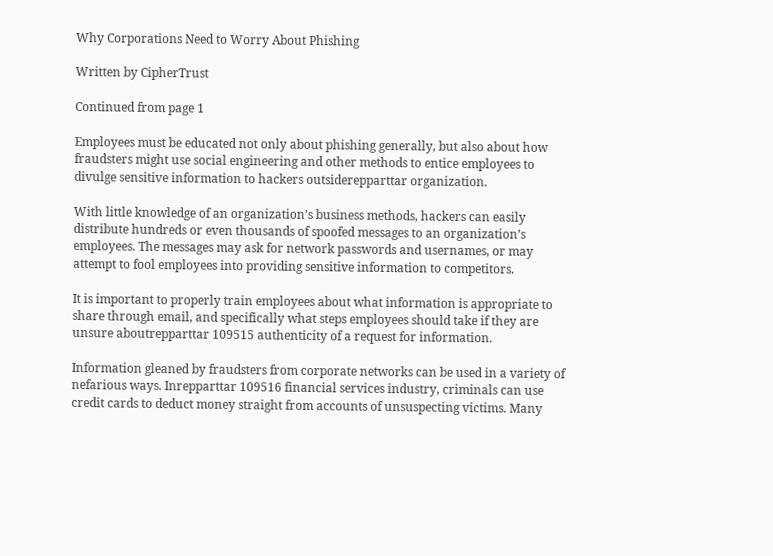Why Corporations Need to Worry About Phishing

Written by CipherTrust

Continued from page 1

Employees must be educated not only about phishing generally, but also about how fraudsters might use social engineering and other methods to entice employees to divulge sensitive information to hackers outsiderepparttar organization.

With little knowledge of an organization’s business methods, hackers can easily distribute hundreds or even thousands of spoofed messages to an organization’s employees. The messages may ask for network passwords and usernames, or may attempt to fool employees into providing sensitive information to competitors.

It is important to properly train employees about what information is appropriate to share through email, and specifically what steps employees should take if they are unsure aboutrepparttar 109515 authenticity of a request for information.

Information gleaned by fraudsters from corporate networks can be used in a variety of nefarious ways. Inrepparttar 109516 financial services industry, criminals can use credit cards to deduct money straight from accounts of unsuspecting victims. Many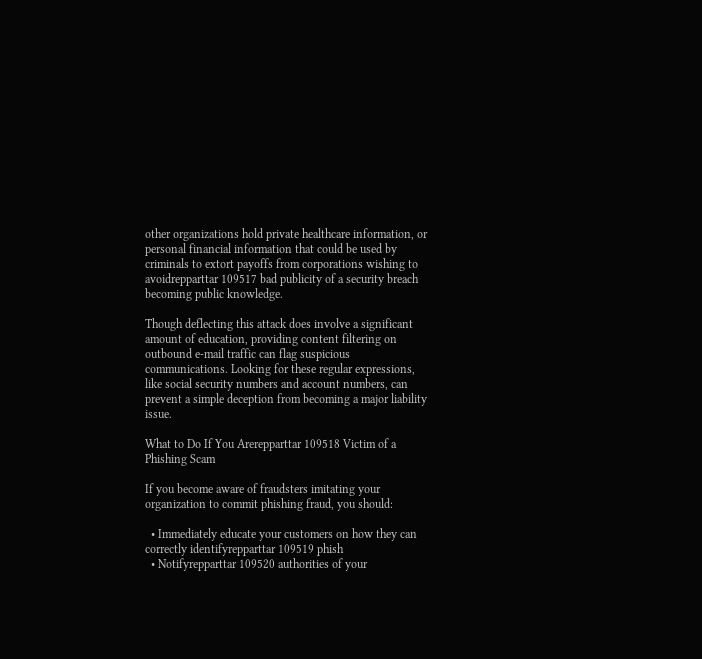other organizations hold private healthcare information, or personal financial information that could be used by criminals to extort payoffs from corporations wishing to avoidrepparttar 109517 bad publicity of a security breach becoming public knowledge.

Though deflecting this attack does involve a significant amount of education, providing content filtering on outbound e-mail traffic can flag suspicious communications. Looking for these regular expressions, like social security numbers and account numbers, can prevent a simple deception from becoming a major liability issue.

What to Do If You Arerepparttar 109518 Victim of a Phishing Scam

If you become aware of fraudsters imitating your organization to commit phishing fraud, you should:

  • Immediately educate your customers on how they can correctly identifyrepparttar 109519 phish
  • Notifyrepparttar 109520 authorities of your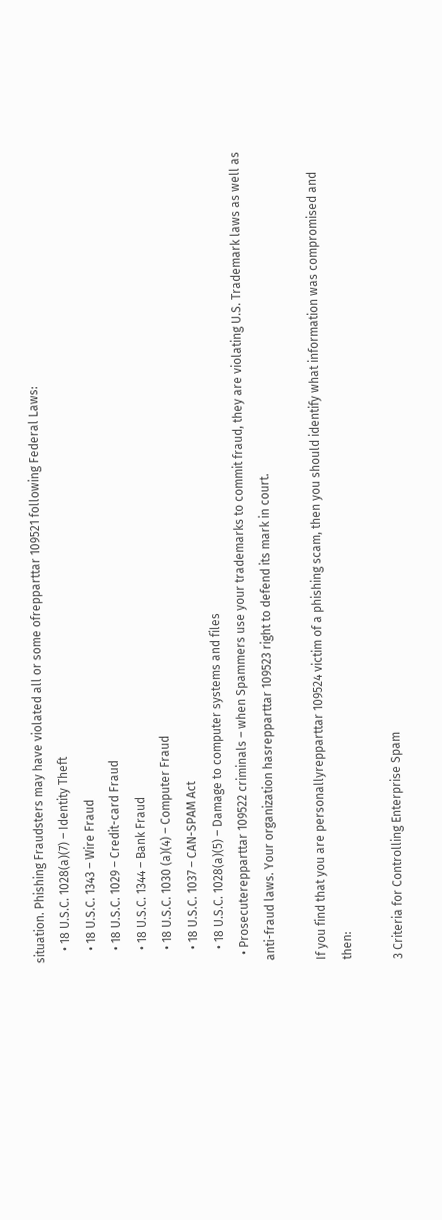situation. Phishing Fraudsters may have violated all or some ofrepparttar 109521 following Federal Laws:
    • 18 U.S.C. 1028(a)(7) – Identity Theft
    • 18 U.S.C. 1343 – Wire Fraud
    • 18 U.S.C. 1029 – Credit-card Fraud
    • 18 U.S.C. 1344 – Bank Fraud
    • 18 U.S.C. 1030 (a)(4) – Computer Fraud
    • 18 U.S.C. 1037 – CAN-SPAM Act
    • 18 U.S.C. 1028(a)(5) – Damage to computer systems and files
  • Prosecuterepparttar 109522 criminals – when Spammers use your trademarks to commit fraud, they are violating U.S. Trademark laws as well as anti-fraud laws. Your organization hasrepparttar 109523 right to defend its mark in court.

If you find that you are personallyrepparttar 109524 victim of a phishing scam, then you should identify what information was compromised and then:

3 Criteria for Controlling Enterprise Spam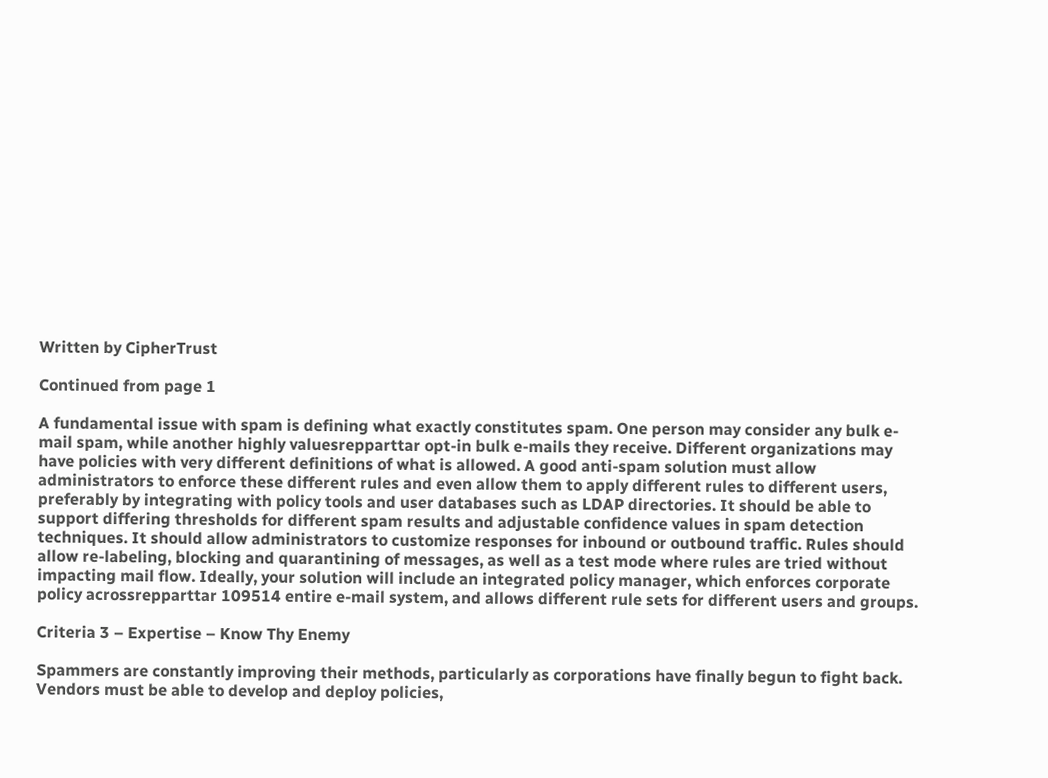Written by CipherTrust

Continued from page 1

A fundamental issue with spam is defining what exactly constitutes spam. One person may consider any bulk e-mail spam, while another highly valuesrepparttar opt-in bulk e-mails they receive. Different organizations may have policies with very different definitions of what is allowed. A good anti-spam solution must allow administrators to enforce these different rules and even allow them to apply different rules to different users, preferably by integrating with policy tools and user databases such as LDAP directories. It should be able to support differing thresholds for different spam results and adjustable confidence values in spam detection techniques. It should allow administrators to customize responses for inbound or outbound traffic. Rules should allow re-labeling, blocking and quarantining of messages, as well as a test mode where rules are tried without impacting mail flow. Ideally, your solution will include an integrated policy manager, which enforces corporate policy acrossrepparttar 109514 entire e-mail system, and allows different rule sets for different users and groups.

Criteria 3 – Expertise – Know Thy Enemy

Spammers are constantly improving their methods, particularly as corporations have finally begun to fight back. Vendors must be able to develop and deploy policies,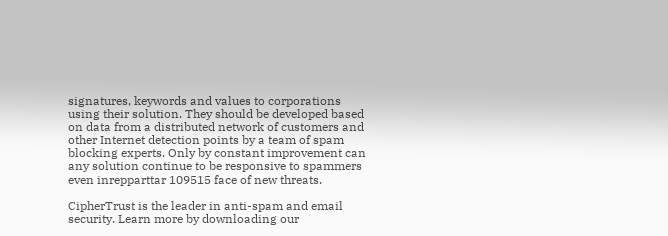signatures, keywords and values to corporations using their solution. They should be developed based on data from a distributed network of customers and other Internet detection points by a team of spam blocking experts. Only by constant improvement can any solution continue to be responsive to spammers even inrepparttar 109515 face of new threats.

CipherTrust is the leader in anti-spam and email security. Learn more by downloading our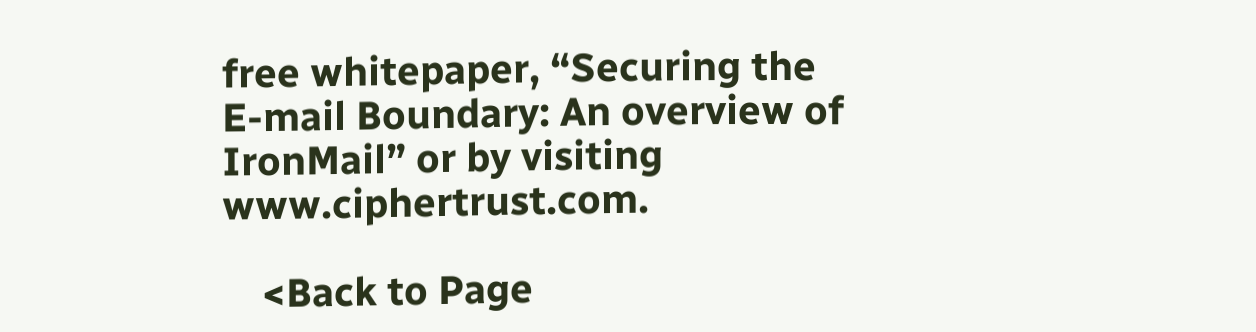free whitepaper, “Securing the E-mail Boundary: An overview of IronMail” or by visiting www.ciphertrust.com.

    <Back to Page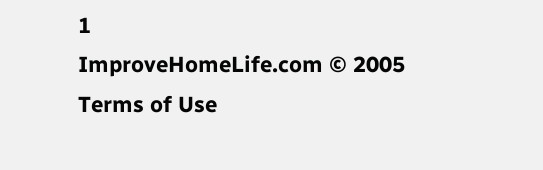1
ImproveHomeLife.com © 2005
Terms of Use